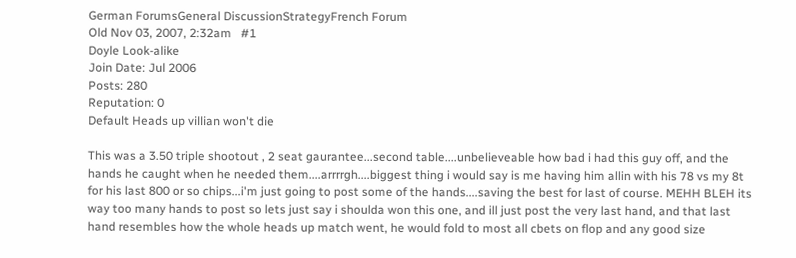German ForumsGeneral DiscussionStrategyFrench Forum
Old Nov 03, 2007, 2:32am   #1
Doyle Look-alike
Join Date: Jul 2006
Posts: 280
Reputation: 0
Default Heads up villian won't die

This was a 3.50 triple shootout , 2 seat gaurantee...second table....unbelieveable how bad i had this guy off, and the hands he caught when he needed them....arrrrgh....biggest thing i would say is me having him allin with his 78 vs my 8t for his last 800 or so chips...i'm just going to post some of the hands....saving the best for last of course. MEHH BLEH its way too many hands to post so lets just say i shoulda won this one, and ill just post the very last hand, and that last hand resembles how the whole heads up match went, he would fold to most all cbets on flop and any good size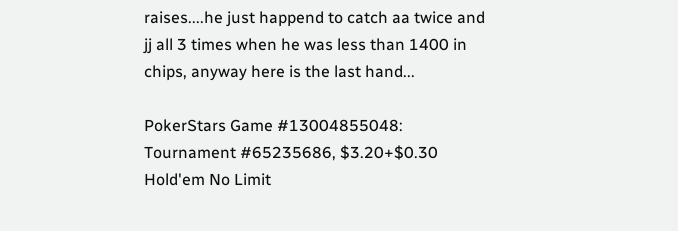raises....he just happend to catch aa twice and jj all 3 times when he was less than 1400 in chips, anyway here is the last hand...

PokerStars Game #13004855048: Tournament #65235686, $3.20+$0.30 Hold'em No Limit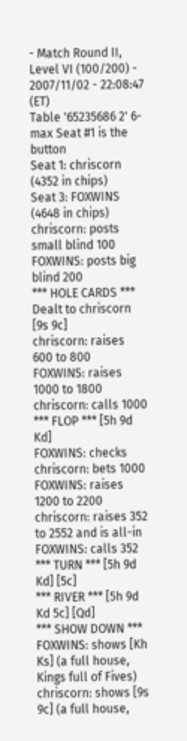- Match Round II, Level VI (100/200) - 2007/11/02 - 22:08:47 (ET)
Table '65235686 2' 6-max Seat #1 is the button
Seat 1: chriscorn (4352 in chips)
Seat 3: FOXWINS (4648 in chips)
chriscorn: posts small blind 100
FOXWINS: posts big blind 200
*** HOLE CARDS ***
Dealt to chriscorn [9s 9c]
chriscorn: raises 600 to 800
FOXWINS: raises 1000 to 1800
chriscorn: calls 1000
*** FLOP *** [5h 9d Kd]
FOXWINS: checks
chriscorn: bets 1000
FOXWINS: raises 1200 to 2200
chriscorn: raises 352 to 2552 and is all-in
FOXWINS: calls 352
*** TURN *** [5h 9d Kd] [5c]
*** RIVER *** [5h 9d Kd 5c] [Qd]
*** SHOW DOWN ***
FOXWINS: shows [Kh Ks] (a full house, Kings full of Fives)
chriscorn: shows [9s 9c] (a full house,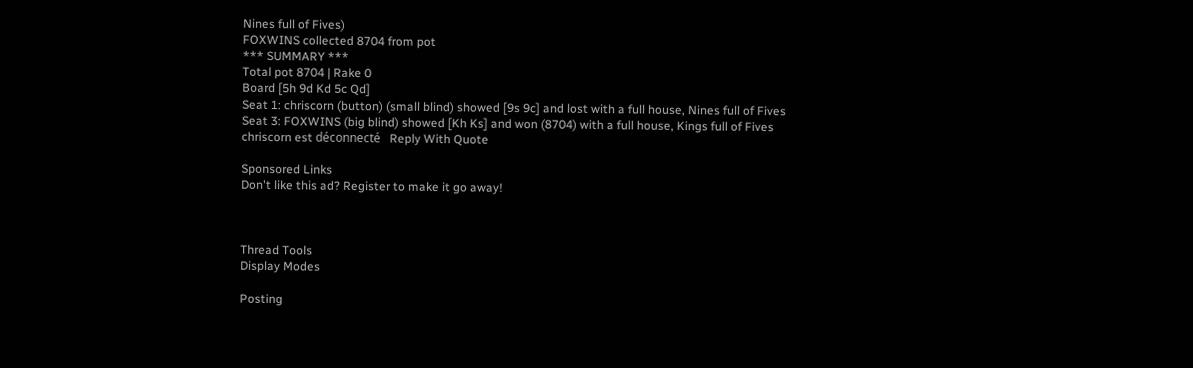Nines full of Fives)
FOXWINS collected 8704 from pot
*** SUMMARY ***
Total pot 8704 | Rake 0
Board [5h 9d Kd 5c Qd]
Seat 1: chriscorn (button) (small blind) showed [9s 9c] and lost with a full house, Nines full of Fives
Seat 3: FOXWINS (big blind) showed [Kh Ks] and won (8704) with a full house, Kings full of Fives
chriscorn est déconnecté   Reply With Quote

Sponsored Links
Don't like this ad? Register to make it go away!



Thread Tools
Display Modes

Posting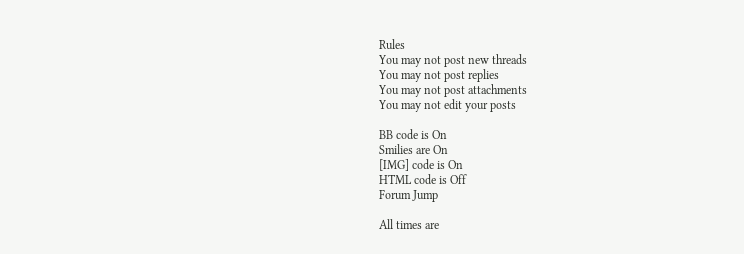Rules
You may not post new threads
You may not post replies
You may not post attachments
You may not edit your posts

BB code is On
Smilies are On
[IMG] code is On
HTML code is Off
Forum Jump

All times are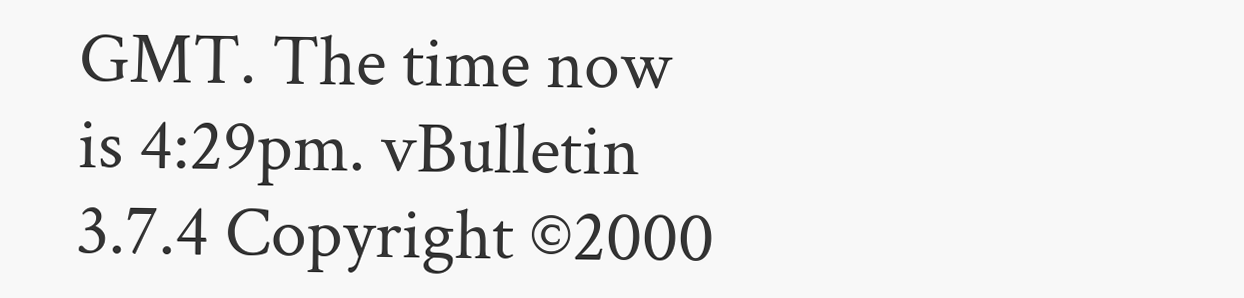GMT. The time now is 4:29pm. vBulletin 3.7.4 Copyright ©2000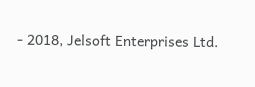- 2018, Jelsoft Enterprises Ltd.